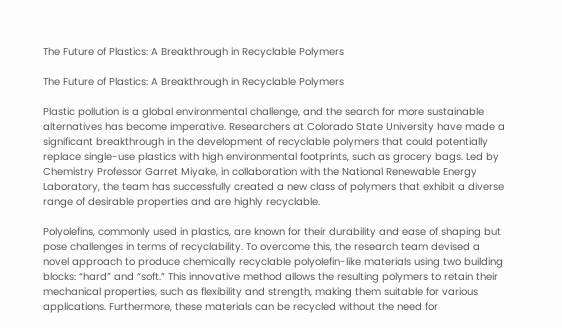The Future of Plastics: A Breakthrough in Recyclable Polymers

The Future of Plastics: A Breakthrough in Recyclable Polymers

Plastic pollution is a global environmental challenge, and the search for more sustainable alternatives has become imperative. Researchers at Colorado State University have made a significant breakthrough in the development of recyclable polymers that could potentially replace single-use plastics with high environmental footprints, such as grocery bags. Led by Chemistry Professor Garret Miyake, in collaboration with the National Renewable Energy Laboratory, the team has successfully created a new class of polymers that exhibit a diverse range of desirable properties and are highly recyclable.

Polyolefins, commonly used in plastics, are known for their durability and ease of shaping but pose challenges in terms of recyclability. To overcome this, the research team devised a novel approach to produce chemically recyclable polyolefin-like materials using two building blocks: “hard” and “soft.” This innovative method allows the resulting polymers to retain their mechanical properties, such as flexibility and strength, making them suitable for various applications. Furthermore, these materials can be recycled without the need for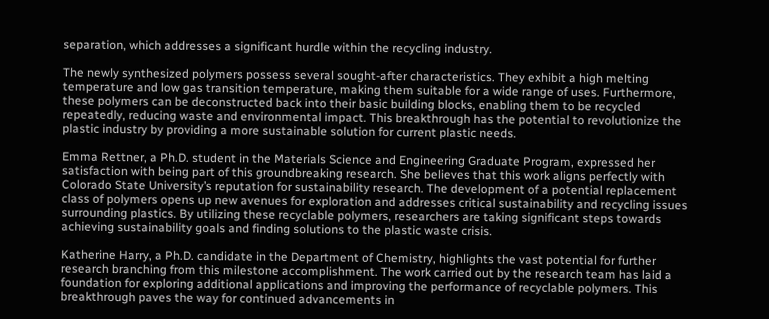separation, which addresses a significant hurdle within the recycling industry.

The newly synthesized polymers possess several sought-after characteristics. They exhibit a high melting temperature and low gas transition temperature, making them suitable for a wide range of uses. Furthermore, these polymers can be deconstructed back into their basic building blocks, enabling them to be recycled repeatedly, reducing waste and environmental impact. This breakthrough has the potential to revolutionize the plastic industry by providing a more sustainable solution for current plastic needs.

Emma Rettner, a Ph.D. student in the Materials Science and Engineering Graduate Program, expressed her satisfaction with being part of this groundbreaking research. She believes that this work aligns perfectly with Colorado State University’s reputation for sustainability research. The development of a potential replacement class of polymers opens up new avenues for exploration and addresses critical sustainability and recycling issues surrounding plastics. By utilizing these recyclable polymers, researchers are taking significant steps towards achieving sustainability goals and finding solutions to the plastic waste crisis.

Katherine Harry, a Ph.D. candidate in the Department of Chemistry, highlights the vast potential for further research branching from this milestone accomplishment. The work carried out by the research team has laid a foundation for exploring additional applications and improving the performance of recyclable polymers. This breakthrough paves the way for continued advancements in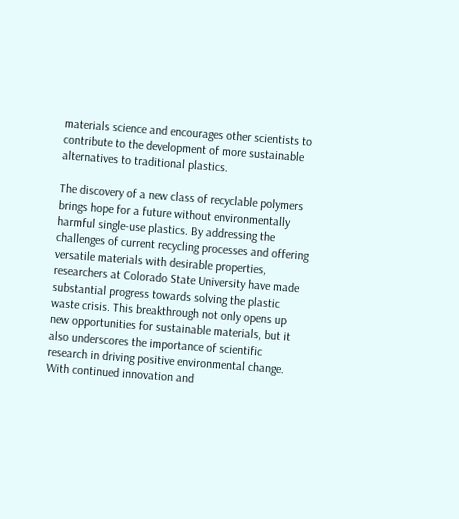materials science and encourages other scientists to contribute to the development of more sustainable alternatives to traditional plastics.

The discovery of a new class of recyclable polymers brings hope for a future without environmentally harmful single-use plastics. By addressing the challenges of current recycling processes and offering versatile materials with desirable properties, researchers at Colorado State University have made substantial progress towards solving the plastic waste crisis. This breakthrough not only opens up new opportunities for sustainable materials, but it also underscores the importance of scientific research in driving positive environmental change. With continued innovation and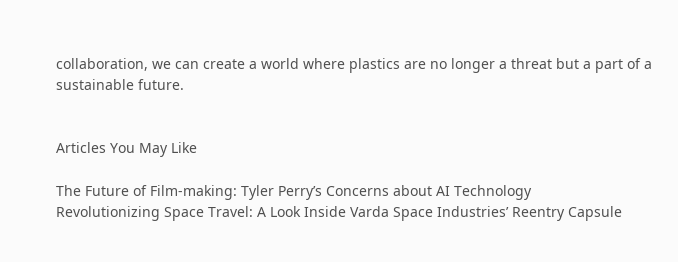collaboration, we can create a world where plastics are no longer a threat but a part of a sustainable future.


Articles You May Like

The Future of Film-making: Tyler Perry’s Concerns about AI Technology
Revolutionizing Space Travel: A Look Inside Varda Space Industries’ Reentry Capsule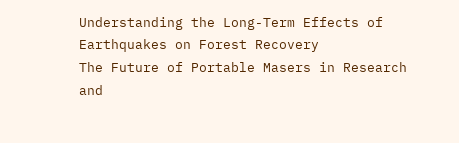Understanding the Long-Term Effects of Earthquakes on Forest Recovery
The Future of Portable Masers in Research and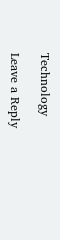Technology

Leave a Reply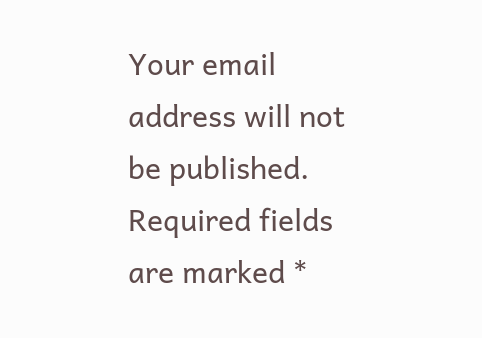Your email address will not be published. Required fields are marked *